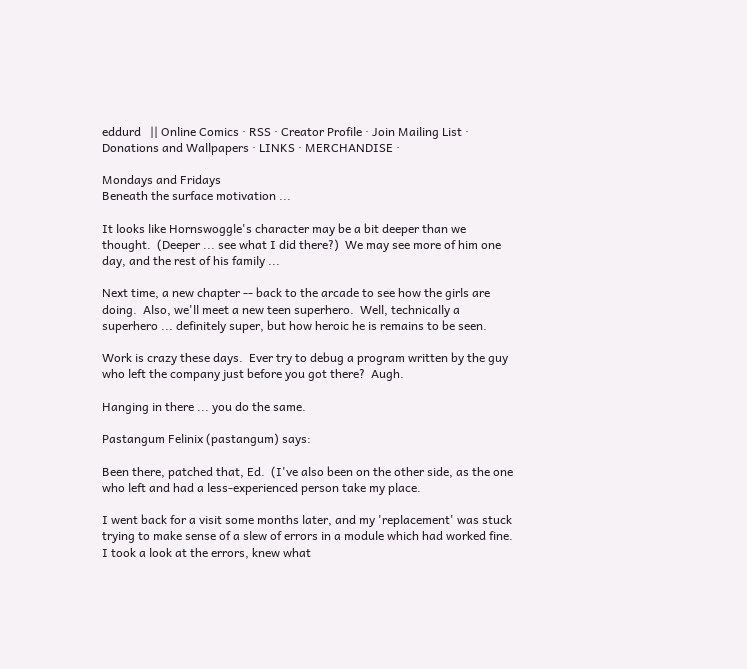eddurd   || Online Comics · RSS · Creator Profile · Join Mailing List ·
Donations and Wallpapers · LINKS · MERCHANDISE ·

Mondays and Fridays
Beneath the surface motivation ...

It looks like Hornswoggle's character may be a bit deeper than we thought.  (Deeper ... see what I did there?)  We may see more of him one day, and the rest of his family ...

Next time, a new chapter -- back to the arcade to see how the girls are doing.  Also, we'll meet a new teen superhero.  Well, technically a superhero ... definitely super, but how heroic he is remains to be seen.

Work is crazy these days.  Ever try to debug a program written by the guy who left the company just before you got there?  Augh.

Hanging in there ... you do the same.

Pastangum Felinix (pastangum) says:

Been there, patched that, Ed.  (I've also been on the other side, as the one who left and had a less-experienced person take my place.

I went back for a visit some months later, and my 'replacement' was stuck trying to make sense of a slew of errors in a module which had worked fine.  I took a look at the errors, knew what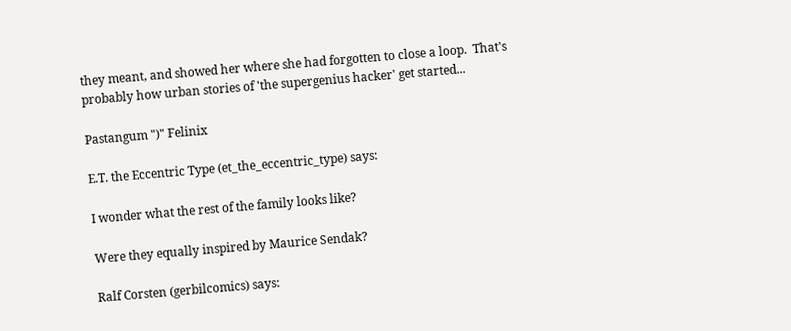they meant, and showed her where she had forgotten to close a loop.  That's probably how urban stories of 'the supergenius hacker' get started...

Pastangum ")" Felinix

E.T. the Eccentric Type (et_the_eccentric_type) says:

I wonder what the rest of the family looks like?

Were they equally inspired by Maurice Sendak?

Ralf Corsten (gerbilcomics) says: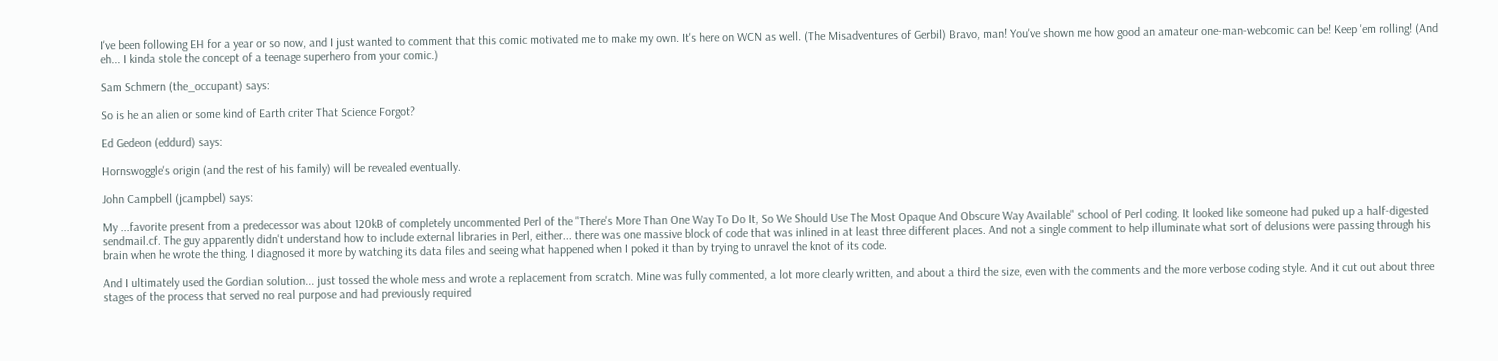I've been following EH for a year or so now, and I just wanted to comment that this comic motivated me to make my own. It's here on WCN as well. (The Misadventures of Gerbil) Bravo, man! You've shown me how good an amateur one-man-webcomic can be! Keep 'em rolling! (And eh... I kinda stole the concept of a teenage superhero from your comic.)

Sam Schmern (the_occupant) says:

So is he an alien or some kind of Earth criter That Science Forgot?

Ed Gedeon (eddurd) says:

Hornswoggle's origin (and the rest of his family) will be revealed eventually.

John Campbell (jcampbel) says:

My ...favorite present from a predecessor was about 120kB of completely uncommented Perl of the "There's More Than One Way To Do It, So We Should Use The Most Opaque And Obscure Way Available" school of Perl coding. It looked like someone had puked up a half-digested sendmail.cf. The guy apparently didn't understand how to include external libraries in Perl, either... there was one massive block of code that was inlined in at least three different places. And not a single comment to help illuminate what sort of delusions were passing through his brain when he wrote the thing. I diagnosed it more by watching its data files and seeing what happened when I poked it than by trying to unravel the knot of its code.

And I ultimately used the Gordian solution... just tossed the whole mess and wrote a replacement from scratch. Mine was fully commented, a lot more clearly written, and about a third the size, even with the comments and the more verbose coding style. And it cut out about three stages of the process that served no real purpose and had previously required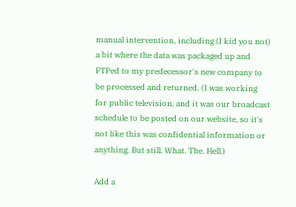manual intervention, including (I kid you not) a bit where the data was packaged up and FTPed to my predecessor's new company to be processed and returned. (I was working for public television, and it was our broadcast schedule to be posted on our website, so it's not like this was confidential information or anything. But still. What. The. Hell.)

Add a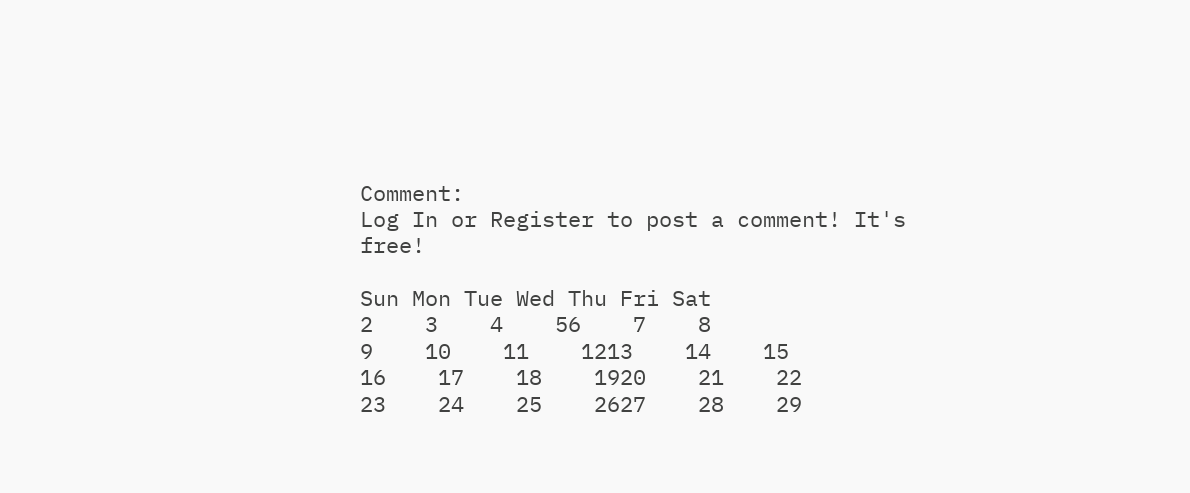Comment:
Log In or Register to post a comment! It's free!

Sun Mon Tue Wed Thu Fri Sat
2    3    4    56    7    8
9    10    11    1213    14    15
16    17    18    1920    21    22
23    24    25    2627    28    29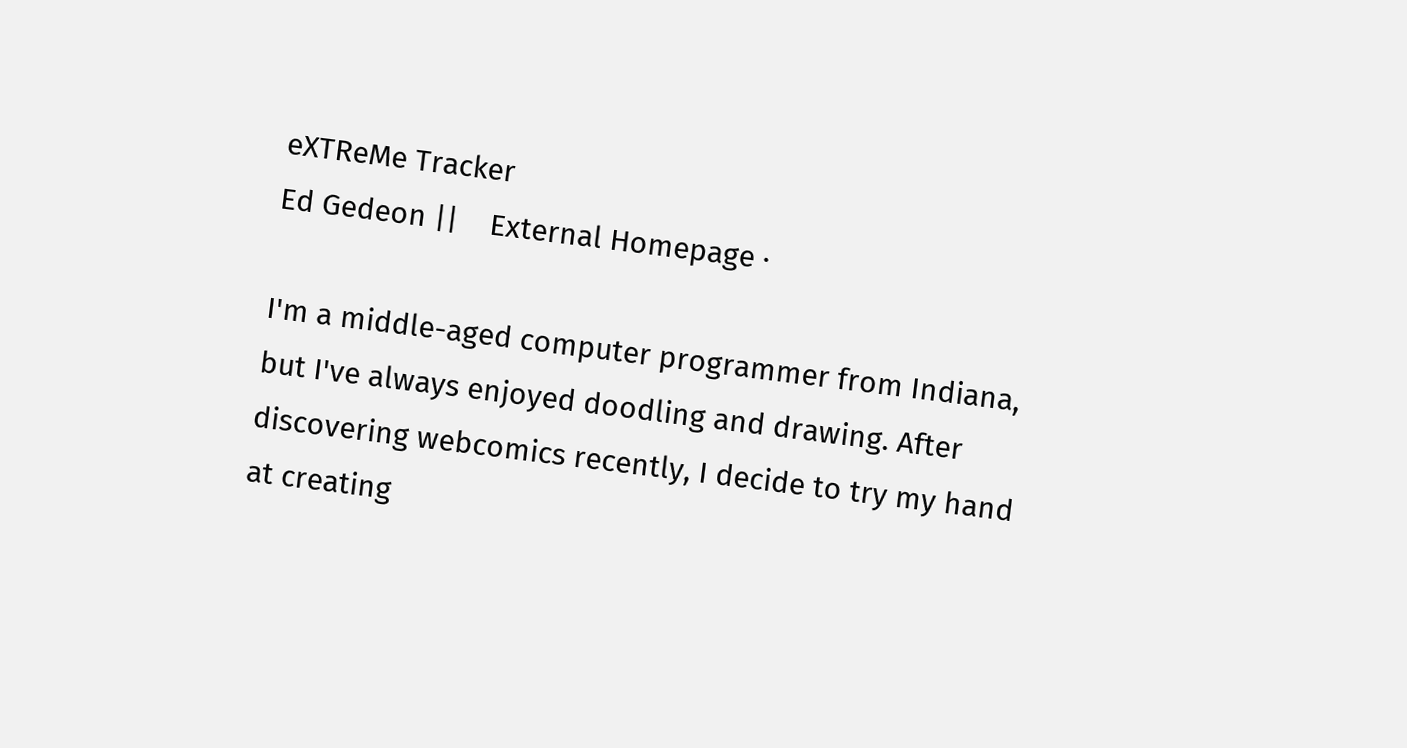eXTReMe Tracker
Ed Gedeon ||    External Homepage ·

I'm a middle-aged computer programmer from Indiana, but I've always enjoyed doodling and drawing. After discovering webcomics recently, I decide to try my hand at creating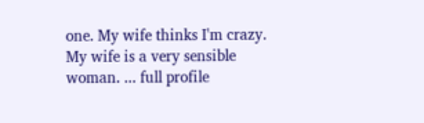one. My wife thinks I'm crazy. My wife is a very sensible woman. ... full profile